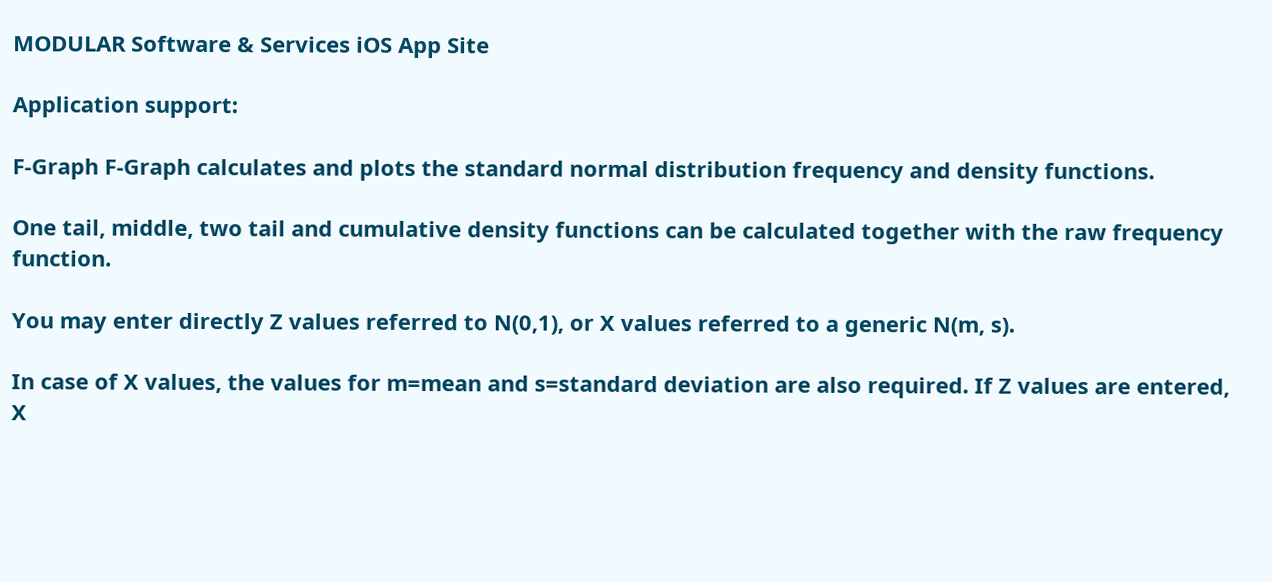MODULAR Software & Services iOS App Site

Application support:

F-Graph F-Graph calculates and plots the standard normal distribution frequency and density functions.

One tail, middle, two tail and cumulative density functions can be calculated together with the raw frequency function.

You may enter directly Z values referred to N(0,1), or X values referred to a generic N(m, s).

In case of X values, the values for m=mean and s=standard deviation are also required. If Z values are entered, X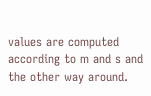values are computed according to m and s and the other way around.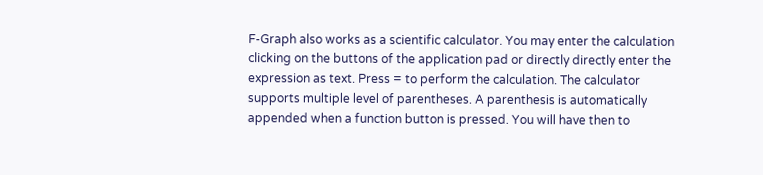F-Graph also works as a scientific calculator. You may enter the calculation clicking on the buttons of the application pad or directly directly enter the expression as text. Press = to perform the calculation. The calculator supports multiple level of parentheses. A parenthesis is automatically appended when a function button is pressed. You will have then to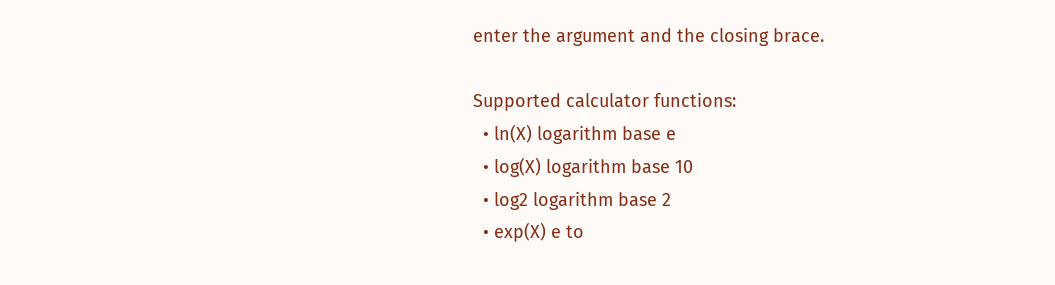enter the argument and the closing brace.

Supported calculator functions:
  • ln(X) logarithm base e
  • log(X) logarithm base 10
  • log2 logarithm base 2
  • exp(X) e to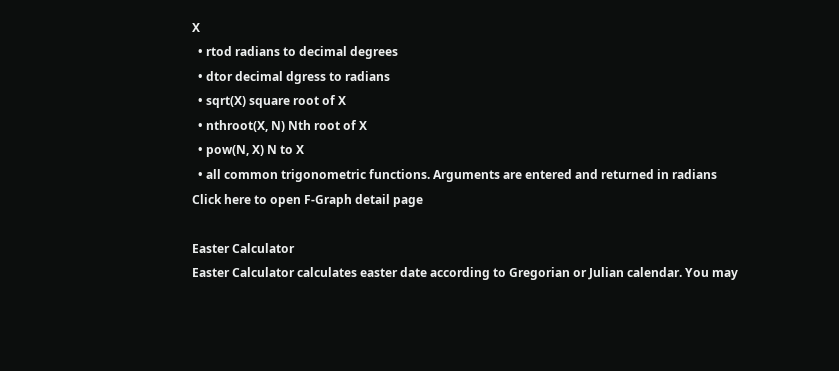X
  • rtod radians to decimal degrees
  • dtor decimal dgress to radians
  • sqrt(X) square root of X
  • nthroot(X, N) Nth root of X
  • pow(N, X) N to X
  • all common trigonometric functions. Arguments are entered and returned in radians
Click here to open F-Graph detail page

Easter Calculator
Easter Calculator calculates easter date according to Gregorian or Julian calendar. You may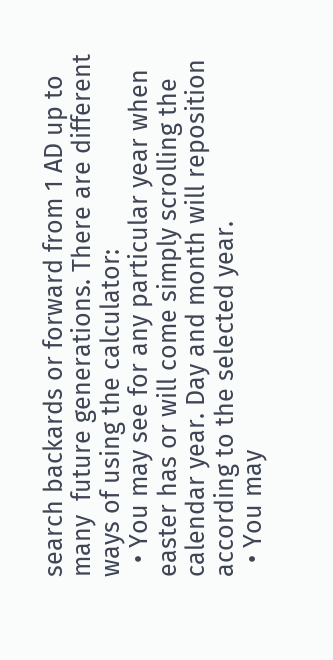search backards or forward from 1 AD up to many  future generations. There are different ways of using the calculator:
  • You may see for any particular year when easter has or will come simply scrolling the calendar year. Day and month will reposition according to the selected year.
  • You may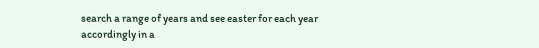search a range of years and see easter for each year accordingly in a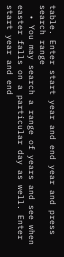table. Enter start year and end year and press search range
  • You may search a range of years and see when easter falls on a particular day as well. Enter start year and end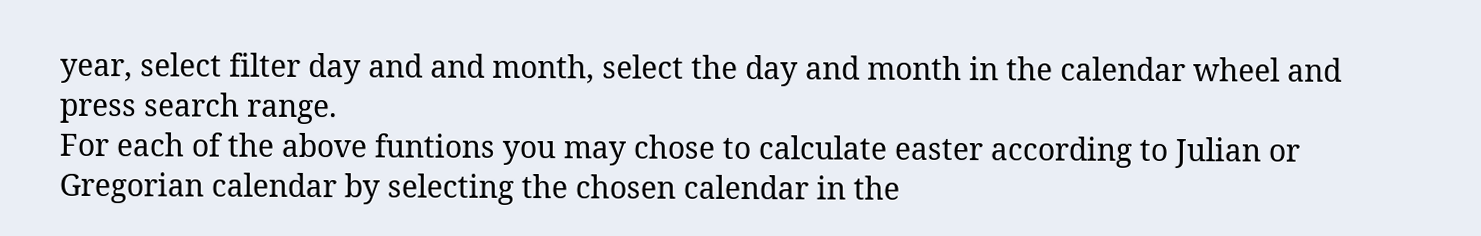year, select filter day and and month, select the day and month in the calendar wheel and press search range.
For each of the above funtions you may chose to calculate easter according to Julian or Gregorian calendar by selecting the chosen calendar in the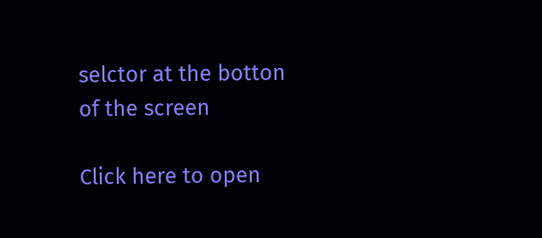selctor at the botton of the screen

Click here to open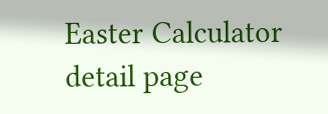Easter Calculator detail page